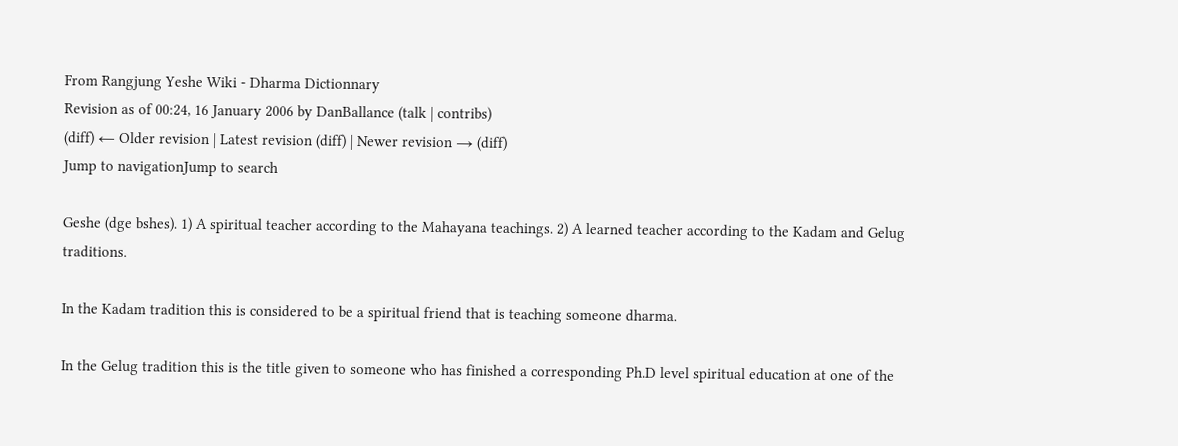From Rangjung Yeshe Wiki - Dharma Dictionnary
Revision as of 00:24, 16 January 2006 by DanBallance (talk | contribs)
(diff) ← Older revision | Latest revision (diff) | Newer revision → (diff)
Jump to navigationJump to search

Geshe (dge bshes). 1) A spiritual teacher according to the Mahayana teachings. 2) A learned teacher according to the Kadam and Gelug traditions.

In the Kadam tradition this is considered to be a spiritual friend that is teaching someone dharma.

In the Gelug tradition this is the title given to someone who has finished a corresponding Ph.D level spiritual education at one of the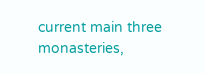current main three monasteries,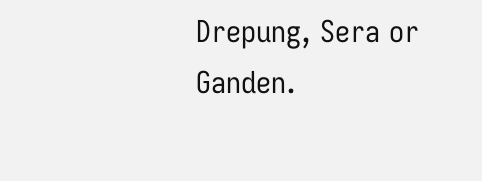Drepung, Sera or Ganden.